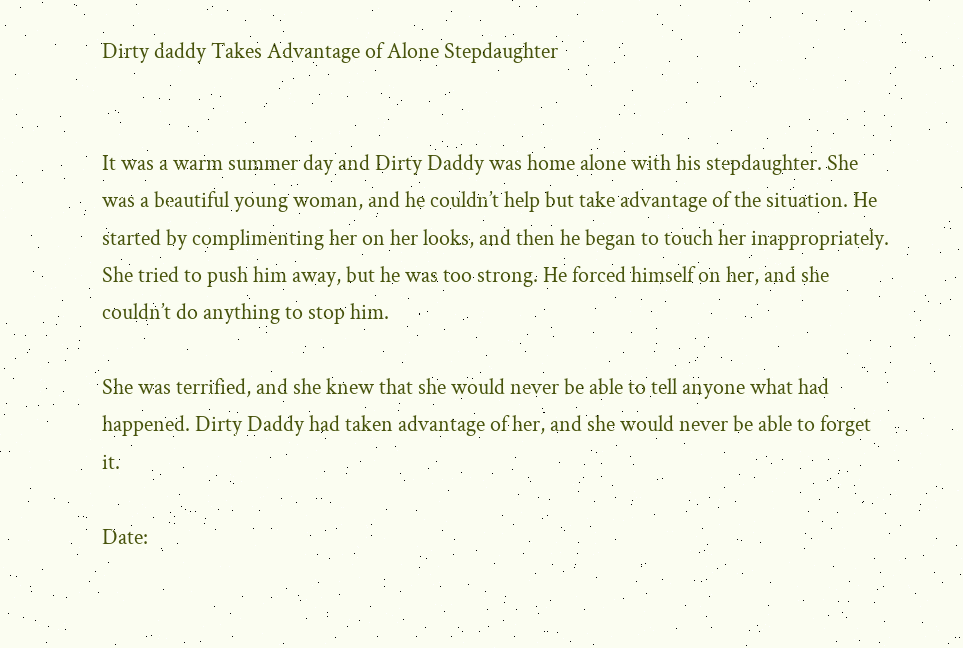Dirty daddy Takes Advantage of Alone Stepdaughter


It was a warm summer day and Dirty Daddy was home alone with his stepdaughter. She was a beautiful young woman, and he couldn’t help but take advantage of the situation. He started by complimenting her on her looks, and then he began to touch her inappropriately. She tried to push him away, but he was too strong. He forced himself on her, and she couldn’t do anything to stop him.

She was terrified, and she knew that she would never be able to tell anyone what had happened. Dirty Daddy had taken advantage of her, and she would never be able to forget it.

Date: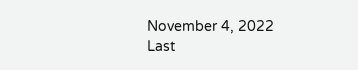November 4, 2022
Last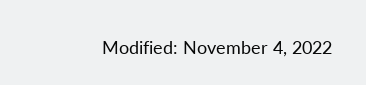Modified: November 4, 2022